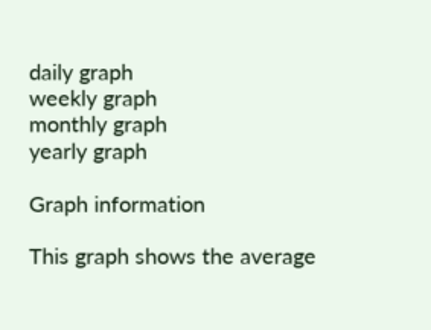daily graph
weekly graph
monthly graph
yearly graph

Graph information

This graph shows the average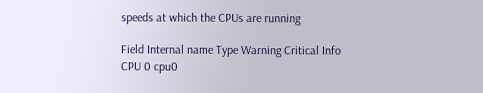speeds at which the CPUs are running

Field Internal name Type Warning Critical Info
CPU 0 cpu0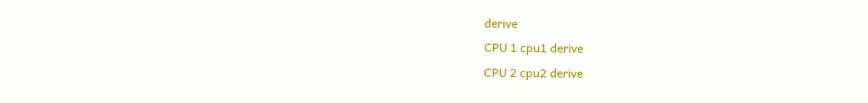derive
CPU 1 cpu1 derive
CPU 2 cpu2 derive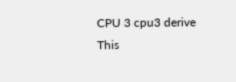CPU 3 cpu3 derive
This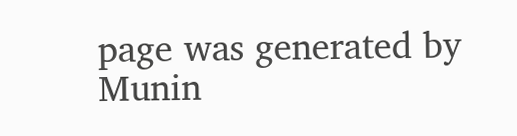page was generated by Munin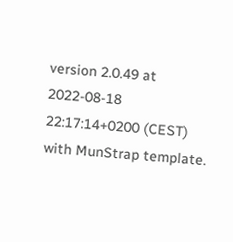version 2.0.49 at 2022-08-18 22:17:14+0200 (CEST) with MunStrap template.